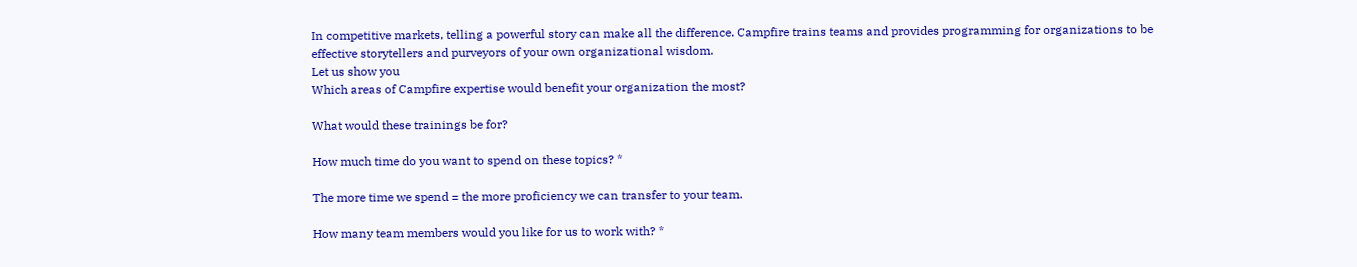In competitive markets, telling a powerful story can make all the difference. Campfire trains teams and provides programming for organizations to be effective storytellers and purveyors of your own organizational wisdom.
Let us show you
Which areas of Campfire expertise would benefit your organization the most?

What would these trainings be for?

How much time do you want to spend on these topics? *

The more time we spend = the more proficiency we can transfer to your team.

How many team members would you like for us to work with? *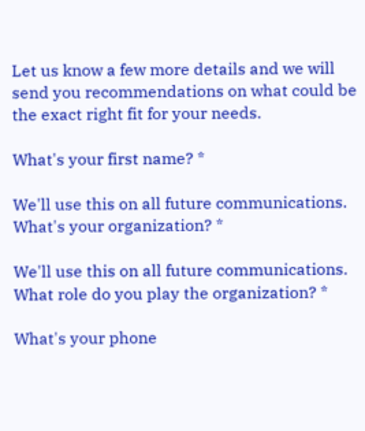Let us know a few more details and we will send you recommendations on what could be the exact right fit for your needs.

What's your first name? *

We'll use this on all future communications.
What's your organization? *

We'll use this on all future communications.
What role do you play the organization? *

What's your phone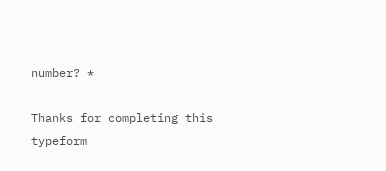number? *

Thanks for completing this typeform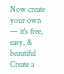Now create your own — it's free, easy, & beautiful
Create a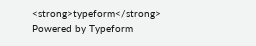<strong>typeform</strong>
Powered by Typeform